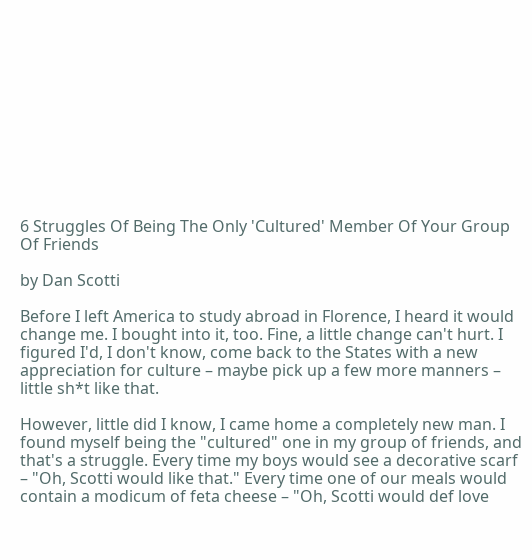6 Struggles Of Being The Only 'Cultured' Member Of Your Group Of Friends

by Dan Scotti

Before I left America to study abroad in Florence, I heard it would change me. I bought into it, too. Fine, a little change can't hurt. I figured I'd, I don't know, come back to the States with a new appreciation for culture – maybe pick up a few more manners – little sh*t like that.

However, little did I know, I came home a completely new man. I found myself being the "cultured" one in my group of friends, and that's a struggle. Every time my boys would see a decorative scarf – "Oh, Scotti would like that." Every time one of our meals would contain a modicum of feta cheese – "Oh, Scotti would def love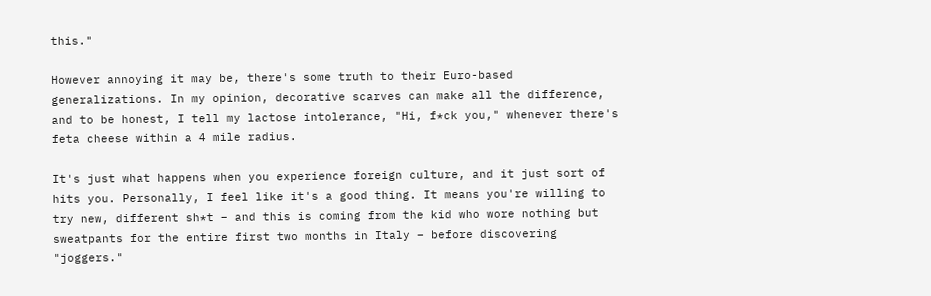this."

However annoying it may be, there's some truth to their Euro-based generalizations. In my opinion, decorative scarves can make all the difference, and to be honest, I tell my lactose intolerance, "Hi, f*ck you," whenever there's feta cheese within a 4 mile radius.

It's just what happens when you experience foreign culture, and it just sort of hits you. Personally, I feel like it's a good thing. It means you're willing to try new, different sh*t – and this is coming from the kid who wore nothing but sweatpants for the entire first two months in Italy – before discovering "joggers."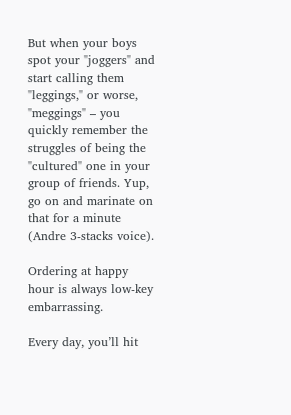But when your boys spot your "joggers" and start calling them "leggings," or worse, "meggings" – you quickly remember the struggles of being the "cultured" one in your group of friends. Yup, go on and marinate on that for a minute (Andre 3-stacks voice).

Ordering at happy hour is always low-key embarrassing.

Every day, you’ll hit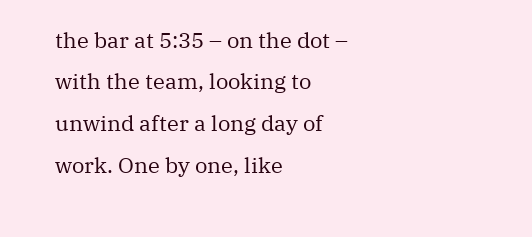the bar at 5:35 – on the dot – with the team, looking to unwind after a long day of work. One by one, like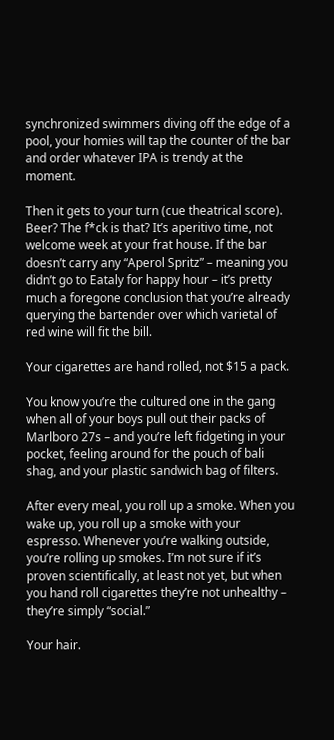synchronized swimmers diving off the edge of a pool, your homies will tap the counter of the bar and order whatever IPA is trendy at the moment.

Then it gets to your turn (cue theatrical score). Beer? The f*ck is that? It’s aperitivo time, not welcome week at your frat house. If the bar doesn’t carry any “Aperol Spritz” – meaning you didn’t go to Eataly for happy hour – it’s pretty much a foregone conclusion that you’re already querying the bartender over which varietal of red wine will fit the bill.

Your cigarettes are hand rolled, not $15 a pack.

You know you’re the cultured one in the gang when all of your boys pull out their packs of Marlboro 27s – and you’re left fidgeting in your pocket, feeling around for the pouch of bali shag, and your plastic sandwich bag of filters.

After every meal, you roll up a smoke. When you wake up, you roll up a smoke with your espresso. Whenever you’re walking outside, you’re rolling up smokes. I’m not sure if it’s proven scientifically, at least not yet, but when you hand roll cigarettes they’re not unhealthy – they’re simply “social.”

Your hair.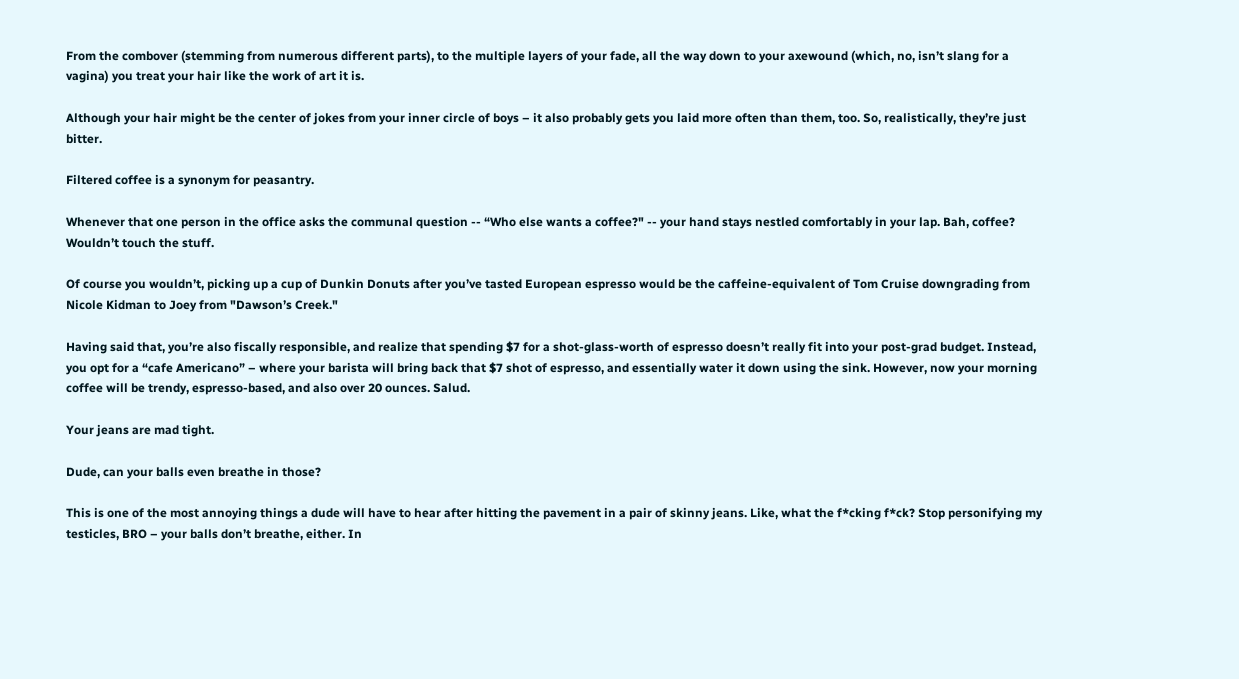From the combover (stemming from numerous different parts), to the multiple layers of your fade, all the way down to your axewound (which, no, isn’t slang for a vagina) you treat your hair like the work of art it is.

Although your hair might be the center of jokes from your inner circle of boys – it also probably gets you laid more often than them, too. So, realistically, they’re just bitter.

Filtered coffee is a synonym for peasantry.

Whenever that one person in the office asks the communal question -- “Who else wants a coffee?" -- your hand stays nestled comfortably in your lap. Bah, coffee? Wouldn’t touch the stuff.

Of course you wouldn’t, picking up a cup of Dunkin Donuts after you’ve tasted European espresso would be the caffeine-equivalent of Tom Cruise downgrading from Nicole Kidman to Joey from "Dawson’s Creek."

Having said that, you’re also fiscally responsible, and realize that spending $7 for a shot-glass-worth of espresso doesn’t really fit into your post-grad budget. Instead, you opt for a “cafe Americano” – where your barista will bring back that $7 shot of espresso, and essentially water it down using the sink. However, now your morning coffee will be trendy, espresso-based, and also over 20 ounces. Salud.

Your jeans are mad tight.

Dude, can your balls even breathe in those?

This is one of the most annoying things a dude will have to hear after hitting the pavement in a pair of skinny jeans. Like, what the f*cking f*ck? Stop personifying my testicles, BRO – your balls don’t breathe, either. In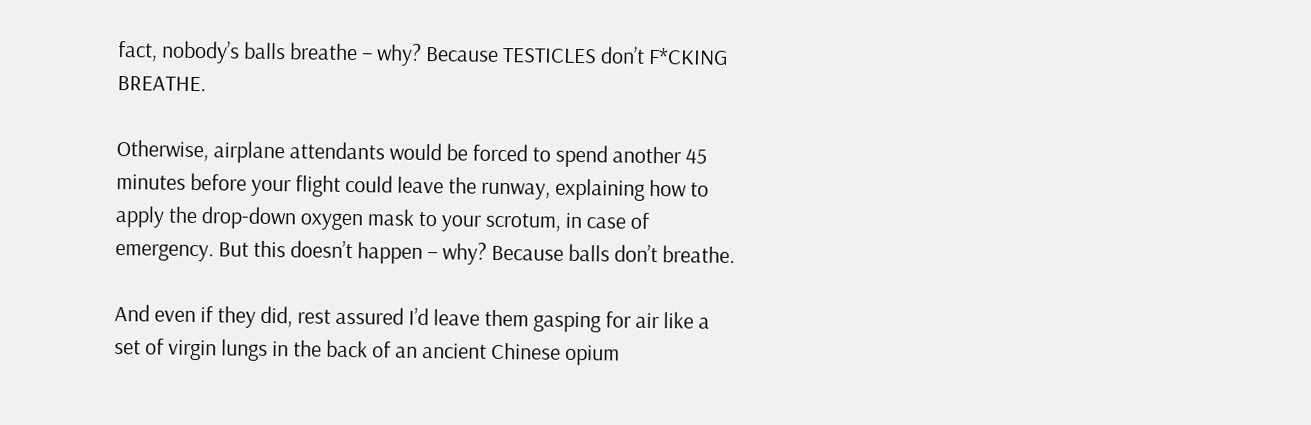fact, nobody’s balls breathe – why? Because TESTICLES don’t F*CKING BREATHE.

Otherwise, airplane attendants would be forced to spend another 45 minutes before your flight could leave the runway, explaining how to apply the drop-down oxygen mask to your scrotum, in case of emergency. But this doesn’t happen – why? Because balls don’t breathe.

And even if they did, rest assured I’d leave them gasping for air like a set of virgin lungs in the back of an ancient Chinese opium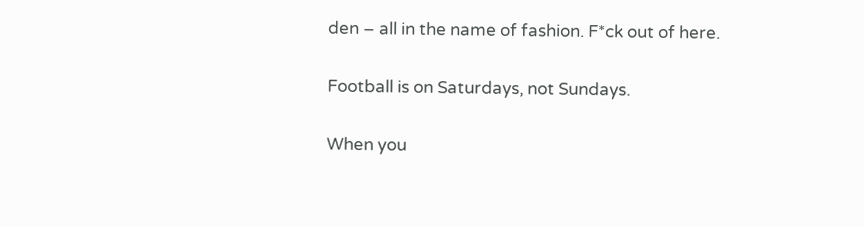den – all in the name of fashion. F*ck out of here.

Football is on Saturdays, not Sundays.

When you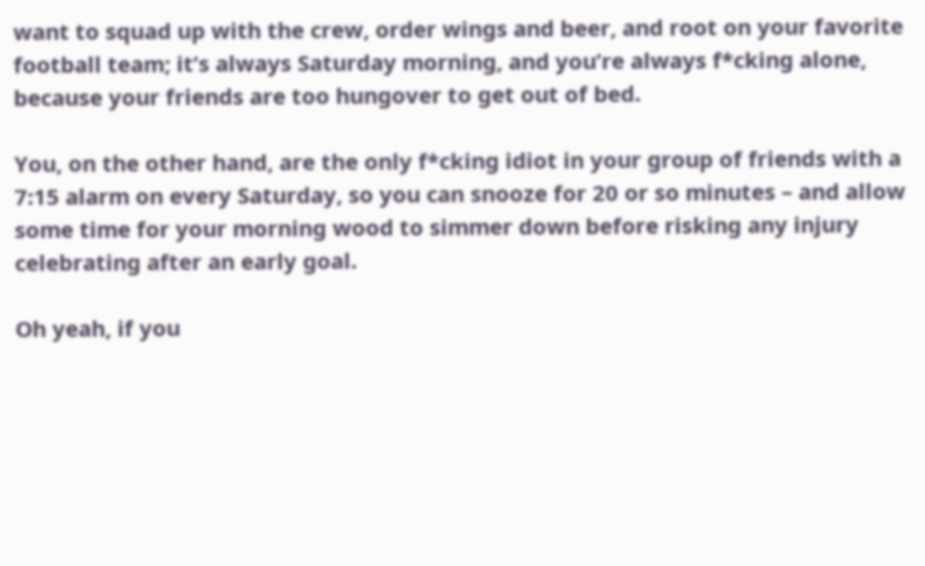want to squad up with the crew, order wings and beer, and root on your favorite football team; it’s always Saturday morning, and you’re always f*cking alone, because your friends are too hungover to get out of bed.

You, on the other hand, are the only f*cking idiot in your group of friends with a 7:15 alarm on every Saturday, so you can snooze for 20 or so minutes – and allow some time for your morning wood to simmer down before risking any injury celebrating after an early goal.

Oh yeah, if you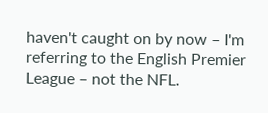haven't caught on by now – I'm referring to the English Premier League – not the NFL.